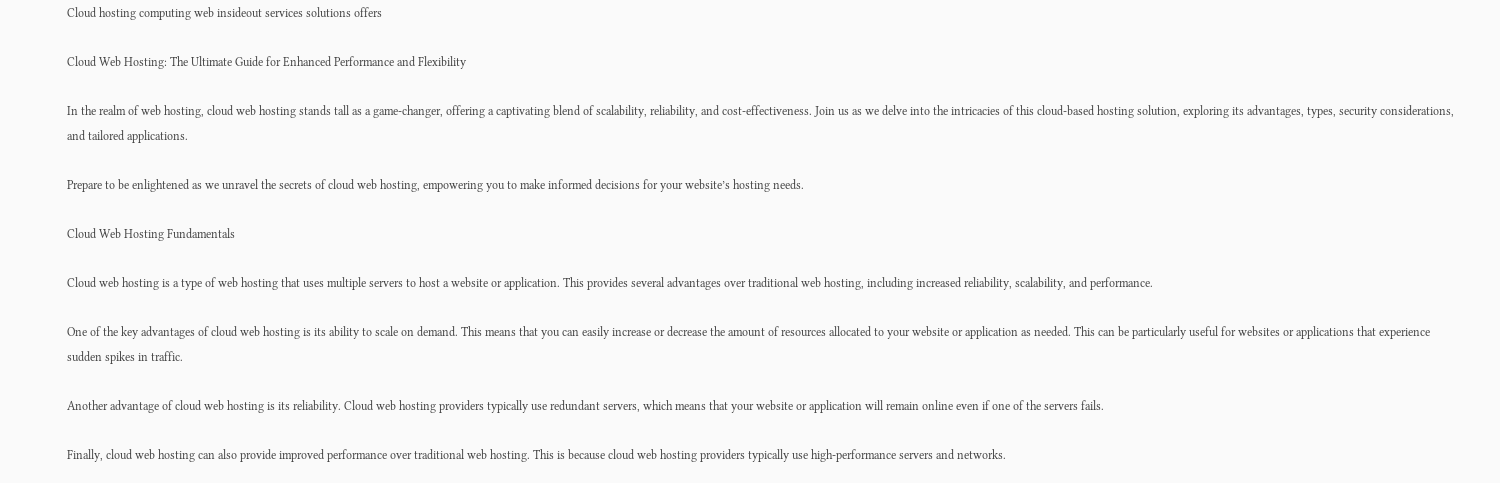Cloud hosting computing web insideout services solutions offers

Cloud Web Hosting: The Ultimate Guide for Enhanced Performance and Flexibility

In the realm of web hosting, cloud web hosting stands tall as a game-changer, offering a captivating blend of scalability, reliability, and cost-effectiveness. Join us as we delve into the intricacies of this cloud-based hosting solution, exploring its advantages, types, security considerations, and tailored applications.

Prepare to be enlightened as we unravel the secrets of cloud web hosting, empowering you to make informed decisions for your website’s hosting needs.

Cloud Web Hosting Fundamentals

Cloud web hosting is a type of web hosting that uses multiple servers to host a website or application. This provides several advantages over traditional web hosting, including increased reliability, scalability, and performance.

One of the key advantages of cloud web hosting is its ability to scale on demand. This means that you can easily increase or decrease the amount of resources allocated to your website or application as needed. This can be particularly useful for websites or applications that experience sudden spikes in traffic.

Another advantage of cloud web hosting is its reliability. Cloud web hosting providers typically use redundant servers, which means that your website or application will remain online even if one of the servers fails.

Finally, cloud web hosting can also provide improved performance over traditional web hosting. This is because cloud web hosting providers typically use high-performance servers and networks.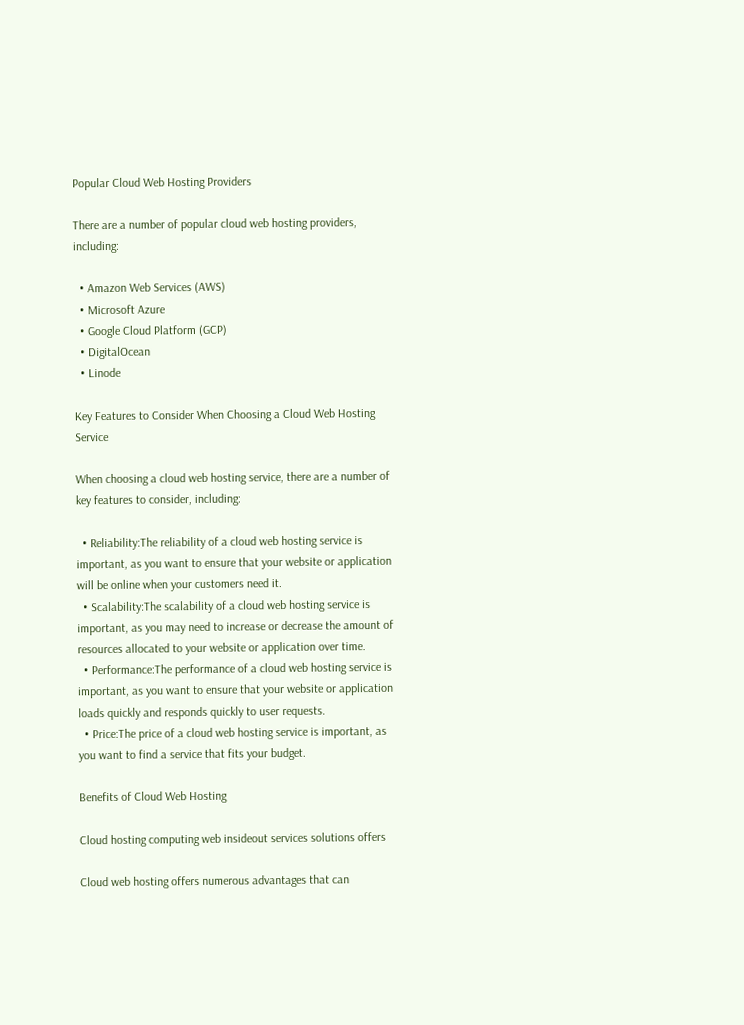Popular Cloud Web Hosting Providers

There are a number of popular cloud web hosting providers, including:

  • Amazon Web Services (AWS)
  • Microsoft Azure
  • Google Cloud Platform (GCP)
  • DigitalOcean
  • Linode

Key Features to Consider When Choosing a Cloud Web Hosting Service

When choosing a cloud web hosting service, there are a number of key features to consider, including:

  • Reliability:The reliability of a cloud web hosting service is important, as you want to ensure that your website or application will be online when your customers need it.
  • Scalability:The scalability of a cloud web hosting service is important, as you may need to increase or decrease the amount of resources allocated to your website or application over time.
  • Performance:The performance of a cloud web hosting service is important, as you want to ensure that your website or application loads quickly and responds quickly to user requests.
  • Price:The price of a cloud web hosting service is important, as you want to find a service that fits your budget.

Benefits of Cloud Web Hosting

Cloud hosting computing web insideout services solutions offers

Cloud web hosting offers numerous advantages that can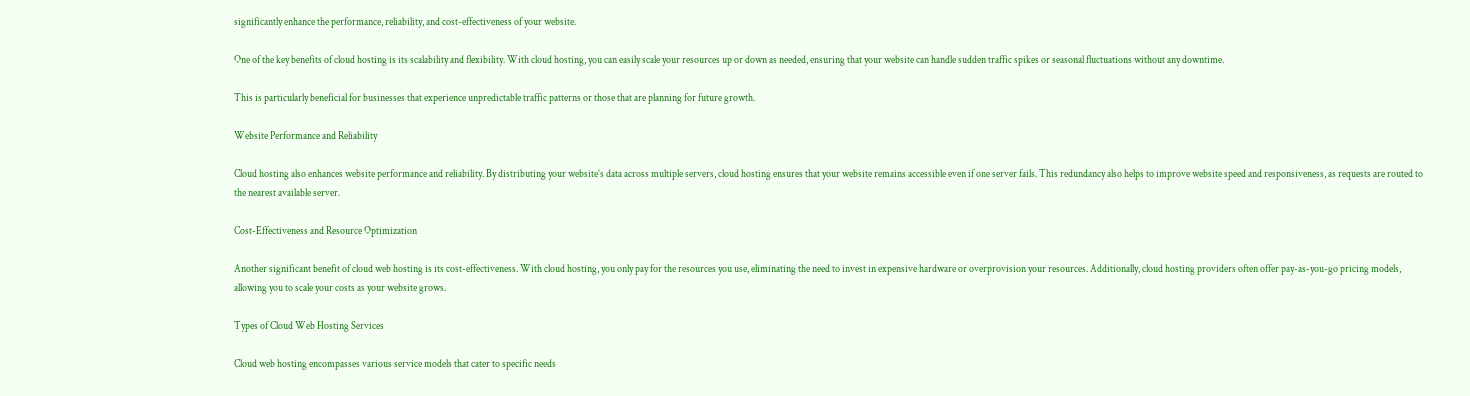significantly enhance the performance, reliability, and cost-effectiveness of your website.

One of the key benefits of cloud hosting is its scalability and flexibility. With cloud hosting, you can easily scale your resources up or down as needed, ensuring that your website can handle sudden traffic spikes or seasonal fluctuations without any downtime.

This is particularly beneficial for businesses that experience unpredictable traffic patterns or those that are planning for future growth.

Website Performance and Reliability

Cloud hosting also enhances website performance and reliability. By distributing your website’s data across multiple servers, cloud hosting ensures that your website remains accessible even if one server fails. This redundancy also helps to improve website speed and responsiveness, as requests are routed to the nearest available server.

Cost-Effectiveness and Resource Optimization

Another significant benefit of cloud web hosting is its cost-effectiveness. With cloud hosting, you only pay for the resources you use, eliminating the need to invest in expensive hardware or overprovision your resources. Additionally, cloud hosting providers often offer pay-as-you-go pricing models, allowing you to scale your costs as your website grows.

Types of Cloud Web Hosting Services

Cloud web hosting encompasses various service models that cater to specific needs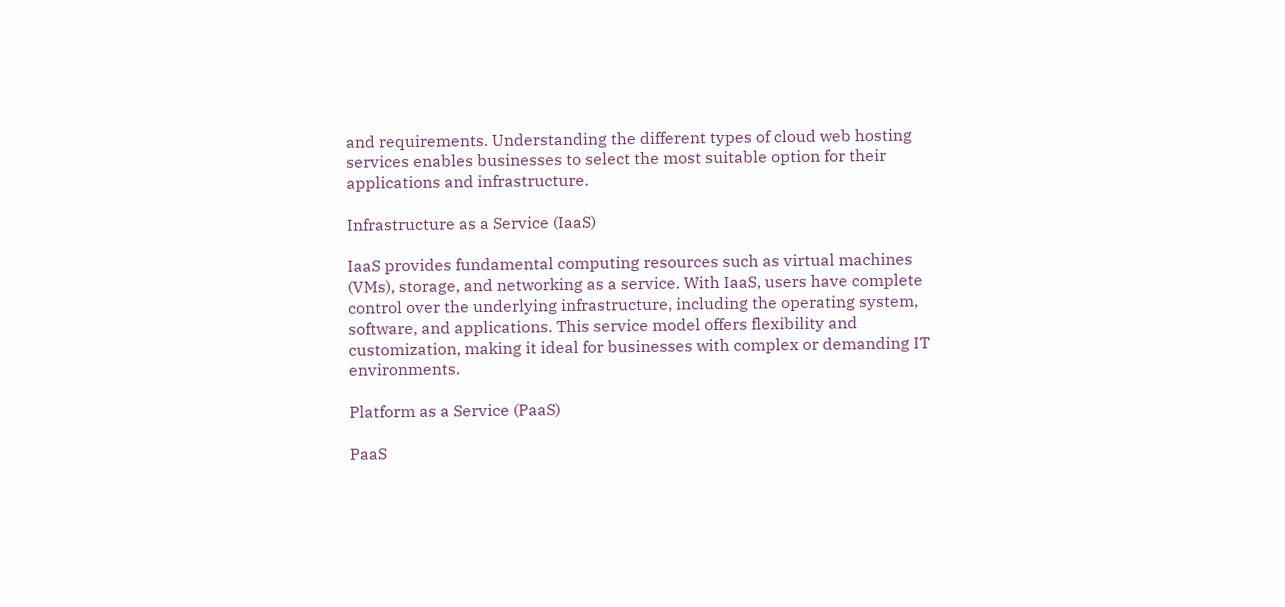and requirements. Understanding the different types of cloud web hosting services enables businesses to select the most suitable option for their applications and infrastructure.

Infrastructure as a Service (IaaS)

IaaS provides fundamental computing resources such as virtual machines (VMs), storage, and networking as a service. With IaaS, users have complete control over the underlying infrastructure, including the operating system, software, and applications. This service model offers flexibility and customization, making it ideal for businesses with complex or demanding IT environments.

Platform as a Service (PaaS)

PaaS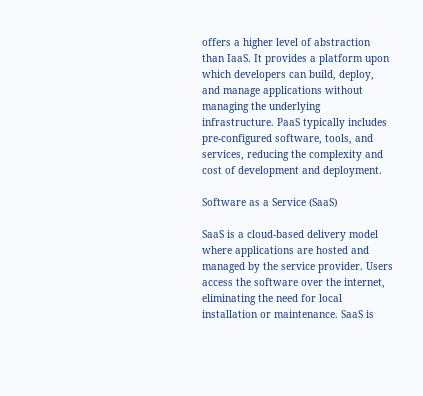offers a higher level of abstraction than IaaS. It provides a platform upon which developers can build, deploy, and manage applications without managing the underlying infrastructure. PaaS typically includes pre-configured software, tools, and services, reducing the complexity and cost of development and deployment.

Software as a Service (SaaS)

SaaS is a cloud-based delivery model where applications are hosted and managed by the service provider. Users access the software over the internet, eliminating the need for local installation or maintenance. SaaS is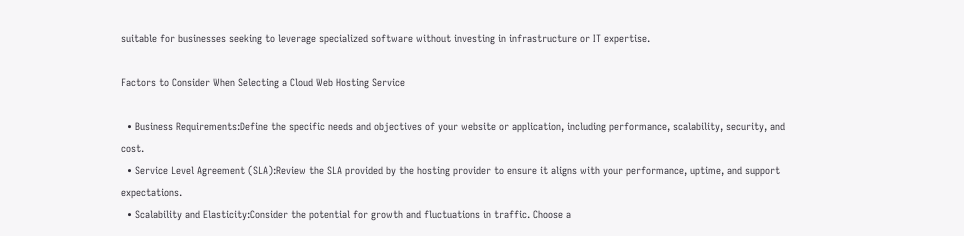suitable for businesses seeking to leverage specialized software without investing in infrastructure or IT expertise.

Factors to Consider When Selecting a Cloud Web Hosting Service

  • Business Requirements:Define the specific needs and objectives of your website or application, including performance, scalability, security, and cost.
  • Service Level Agreement (SLA):Review the SLA provided by the hosting provider to ensure it aligns with your performance, uptime, and support expectations.
  • Scalability and Elasticity:Consider the potential for growth and fluctuations in traffic. Choose a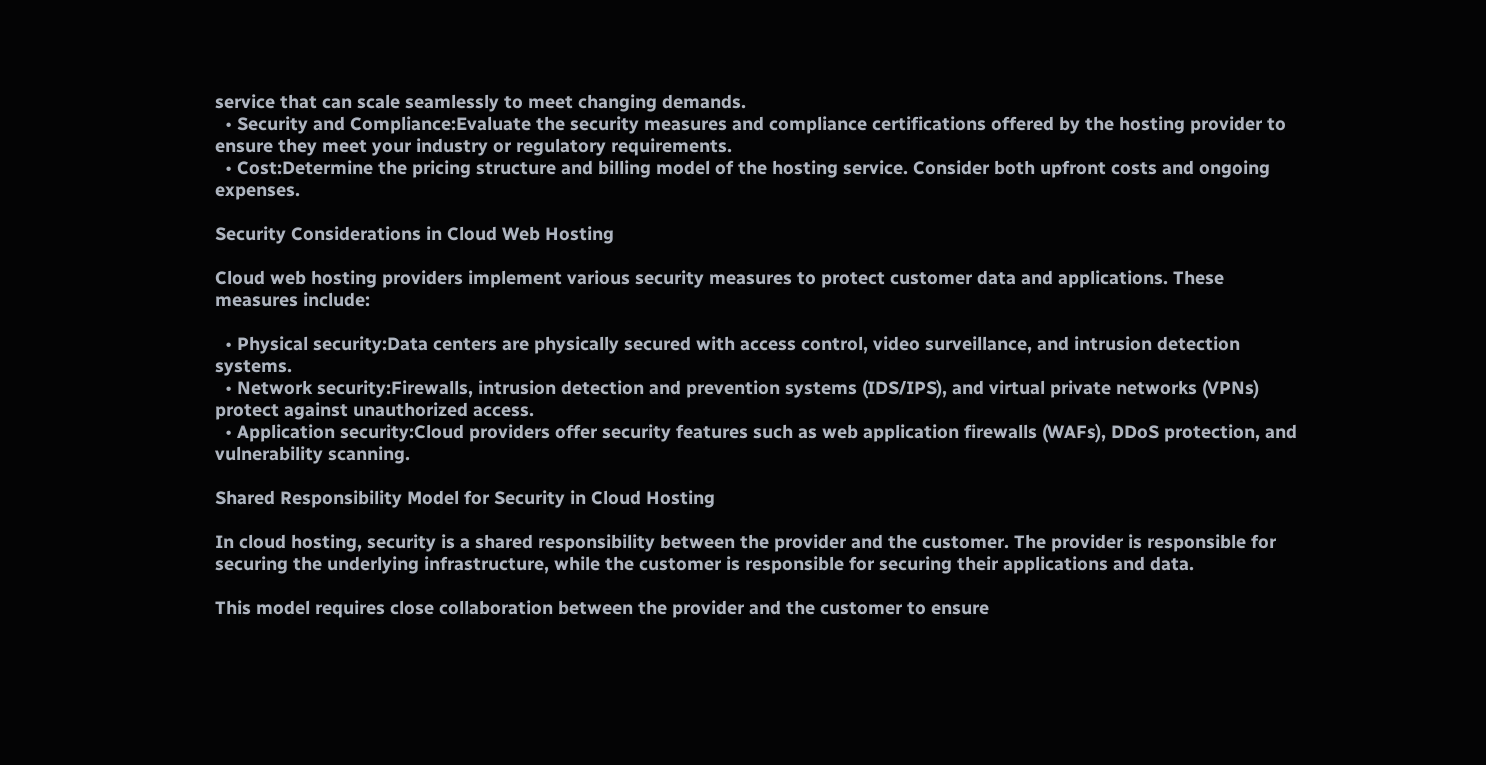service that can scale seamlessly to meet changing demands.
  • Security and Compliance:Evaluate the security measures and compliance certifications offered by the hosting provider to ensure they meet your industry or regulatory requirements.
  • Cost:Determine the pricing structure and billing model of the hosting service. Consider both upfront costs and ongoing expenses.

Security Considerations in Cloud Web Hosting

Cloud web hosting providers implement various security measures to protect customer data and applications. These measures include:

  • Physical security:Data centers are physically secured with access control, video surveillance, and intrusion detection systems.
  • Network security:Firewalls, intrusion detection and prevention systems (IDS/IPS), and virtual private networks (VPNs) protect against unauthorized access.
  • Application security:Cloud providers offer security features such as web application firewalls (WAFs), DDoS protection, and vulnerability scanning.

Shared Responsibility Model for Security in Cloud Hosting

In cloud hosting, security is a shared responsibility between the provider and the customer. The provider is responsible for securing the underlying infrastructure, while the customer is responsible for securing their applications and data.

This model requires close collaboration between the provider and the customer to ensure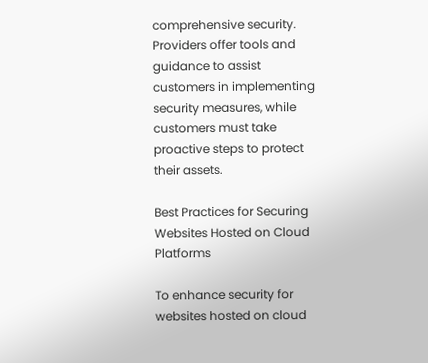comprehensive security. Providers offer tools and guidance to assist customers in implementing security measures, while customers must take proactive steps to protect their assets.

Best Practices for Securing Websites Hosted on Cloud Platforms

To enhance security for websites hosted on cloud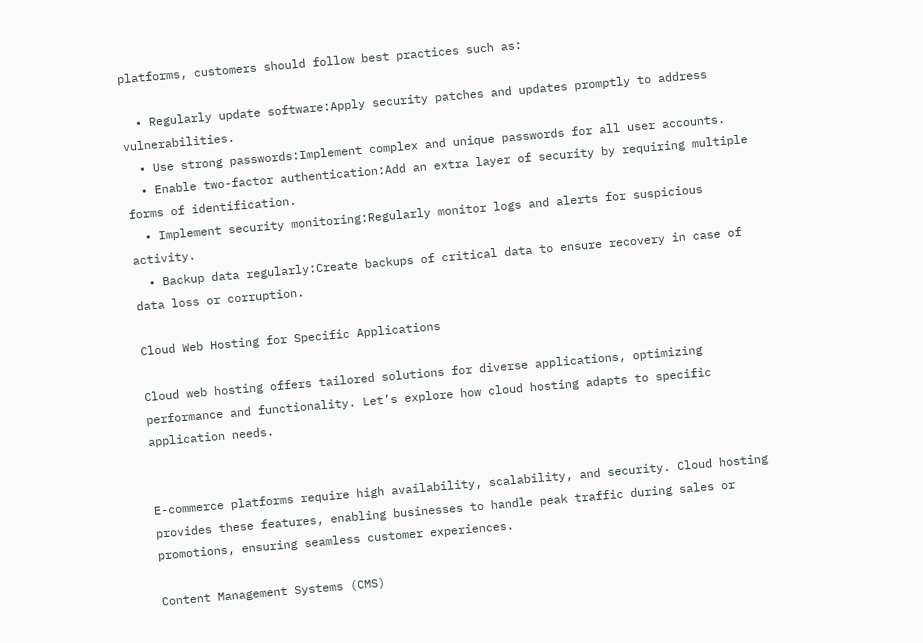platforms, customers should follow best practices such as:

  • Regularly update software:Apply security patches and updates promptly to address vulnerabilities.
  • Use strong passwords:Implement complex and unique passwords for all user accounts.
  • Enable two-factor authentication:Add an extra layer of security by requiring multiple forms of identification.
  • Implement security monitoring:Regularly monitor logs and alerts for suspicious activity.
  • Backup data regularly:Create backups of critical data to ensure recovery in case of data loss or corruption.

Cloud Web Hosting for Specific Applications

Cloud web hosting offers tailored solutions for diverse applications, optimizing performance and functionality. Let’s explore how cloud hosting adapts to specific application needs.


E-commerce platforms require high availability, scalability, and security. Cloud hosting provides these features, enabling businesses to handle peak traffic during sales or promotions, ensuring seamless customer experiences.

Content Management Systems (CMS)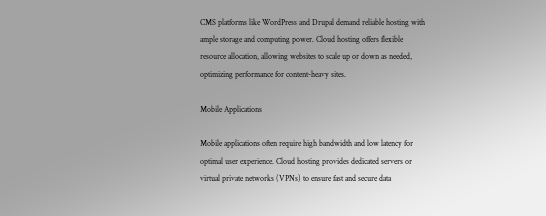CMS platforms like WordPress and Drupal demand reliable hosting with ample storage and computing power. Cloud hosting offers flexible resource allocation, allowing websites to scale up or down as needed, optimizing performance for content-heavy sites.

Mobile Applications

Mobile applications often require high bandwidth and low latency for optimal user experience. Cloud hosting provides dedicated servers or virtual private networks (VPNs) to ensure fast and secure data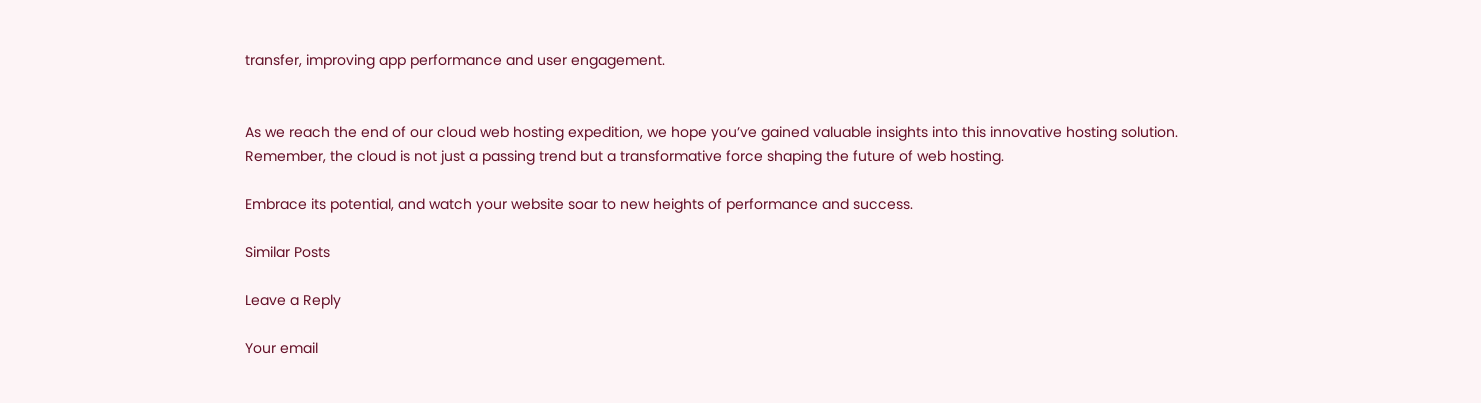transfer, improving app performance and user engagement.


As we reach the end of our cloud web hosting expedition, we hope you’ve gained valuable insights into this innovative hosting solution. Remember, the cloud is not just a passing trend but a transformative force shaping the future of web hosting.

Embrace its potential, and watch your website soar to new heights of performance and success.

Similar Posts

Leave a Reply

Your email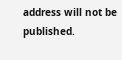address will not be published.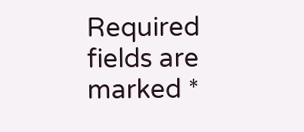Required fields are marked *